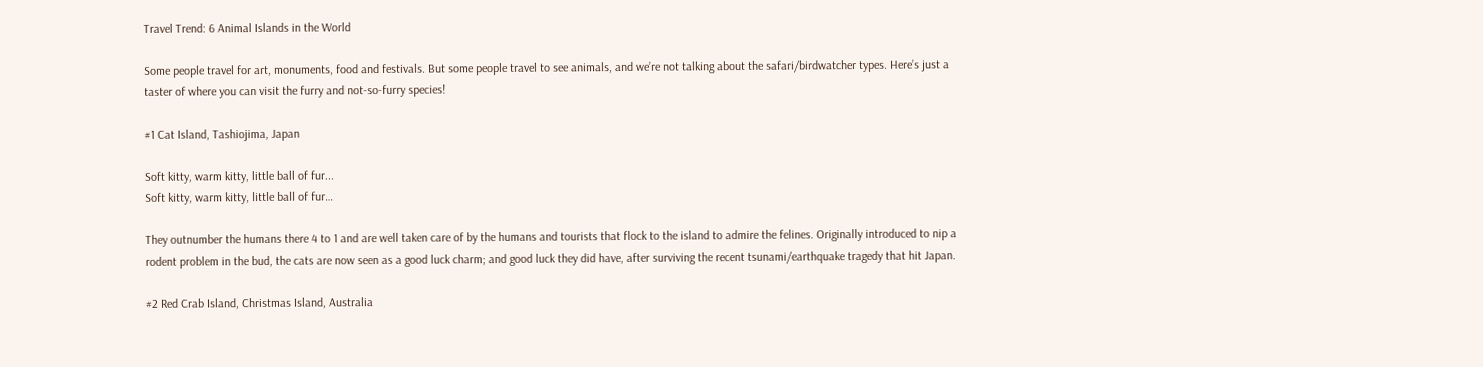Travel Trend: 6 Animal Islands in the World

Some people travel for art, monuments, food and festivals. But some people travel to see animals, and we’re not talking about the safari/birdwatcher types. Here’s just a taster of where you can visit the furry and not-so-furry species!

#1 Cat Island, Tashiojima, Japan

Soft kitty, warm kitty, little ball of fur...
Soft kitty, warm kitty, little ball of fur…

They outnumber the humans there 4 to 1 and are well taken care of by the humans and tourists that flock to the island to admire the felines. Originally introduced to nip a rodent problem in the bud, the cats are now seen as a good luck charm; and good luck they did have, after surviving the recent tsunami/earthquake tragedy that hit Japan.

#2 Red Crab Island, Christmas Island, Australia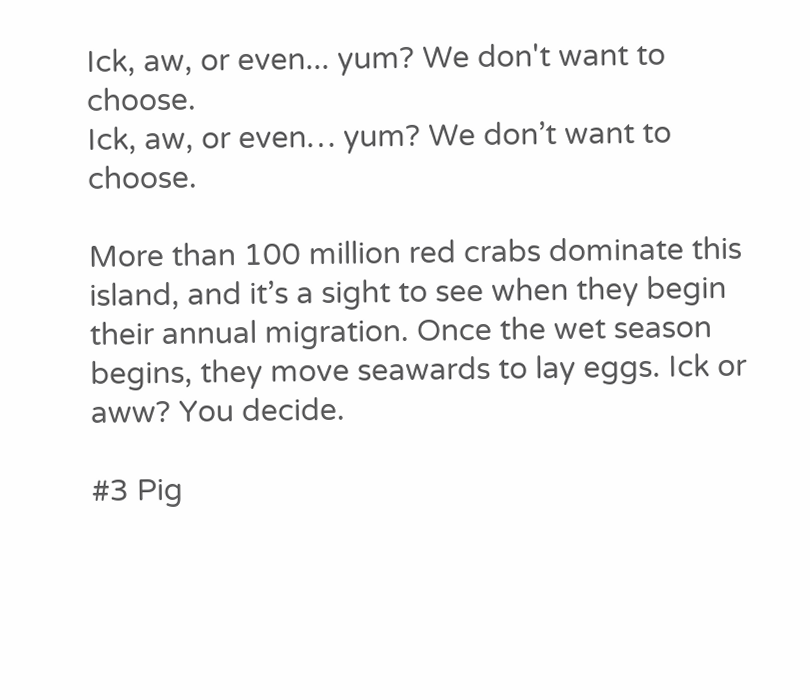Ick, aw, or even... yum? We don't want to choose.
Ick, aw, or even… yum? We don’t want to choose.

More than 100 million red crabs dominate this island, and it’s a sight to see when they begin their annual migration. Once the wet season begins, they move seawards to lay eggs. Ick or aww? You decide.

#3 Pig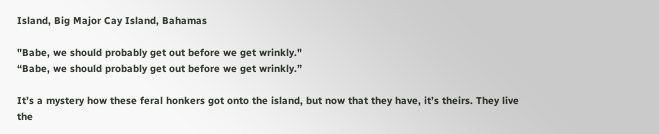Island, Big Major Cay Island, Bahamas

"Babe, we should probably get out before we get wrinkly."
“Babe, we should probably get out before we get wrinkly.”

It’s a mystery how these feral honkers got onto the island, but now that they have, it’s theirs. They live the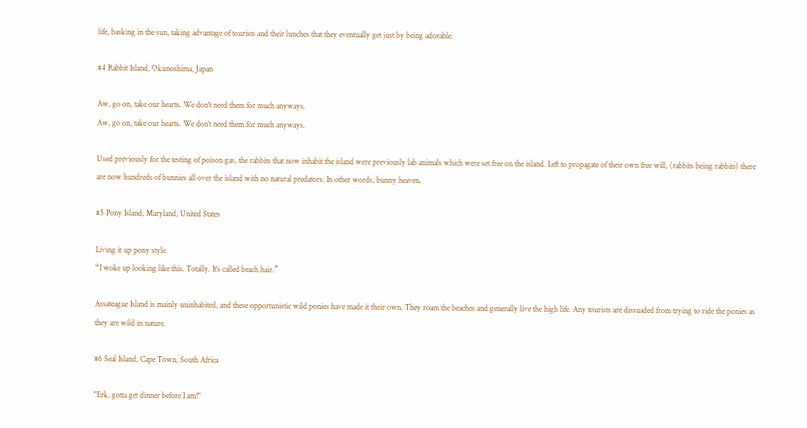life, basking in the sun, taking advantage of tourists and their lunches that they eventually get just by being adorable.

#4 Rabbit Island, Okunoshima, Japan

Aw, go on, take our hearts. We don't need them for much anyways.
Aw, go on, take our hearts. We don’t need them for much anyways.

Used previously for the testing of poison gas, the rabbits that now inhabit the island were previously lab animals which were set free on the island. Left to propagate of their own free will, (rabbits being rabbits) there are now hundreds of bunnies all over the island with no natural predators. In other words, bunny heaven.

#5 Pony Island, Maryland, United States

Living it up pony style.
“I woke up looking like this. Totally. It’s called beach hair.”

Assateague Island is mainly uninhabited, and these opportunistic wild ponies have made it their own. They roam the beaches and generally live the high life. Any tourists are dissuaded from trying to ride the ponies as they are wild in nature.

#6 Seal Island, Cape Town, South Africa

"Erk, gotta get dinner before I am!"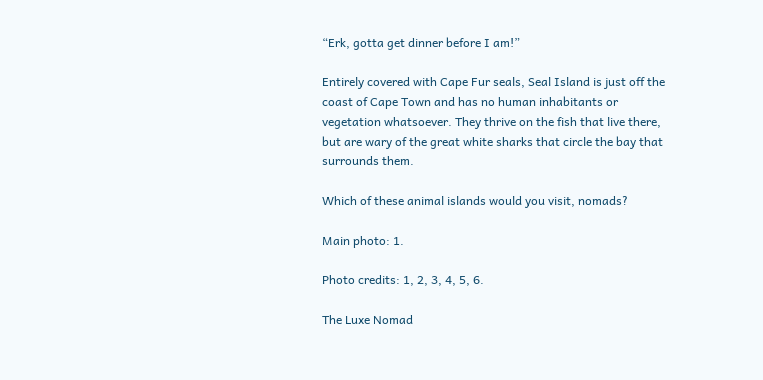“Erk, gotta get dinner before I am!”

Entirely covered with Cape Fur seals, Seal Island is just off the coast of Cape Town and has no human inhabitants or vegetation whatsoever. They thrive on the fish that live there, but are wary of the great white sharks that circle the bay that surrounds them.

Which of these animal islands would you visit, nomads?

Main photo: 1.

Photo credits: 1, 2, 3, 4, 5, 6.

The Luxe Nomad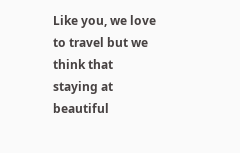Like you, we love to travel but we think that staying at beautiful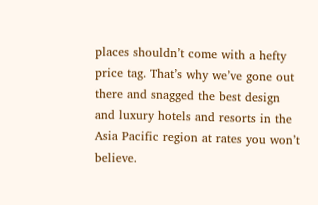places shouldn’t come with a hefty price tag. That’s why we’ve gone out there and snagged the best design and luxury hotels and resorts in the Asia Pacific region at rates you won’t believe.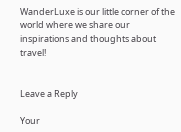WanderLuxe is our little corner of the world where we share our inspirations and thoughts about travel!


Leave a Reply

Your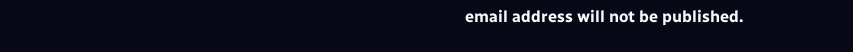email address will not be published.